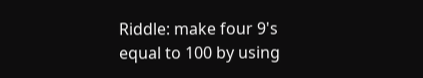Riddle: make four 9's equal to 100 by using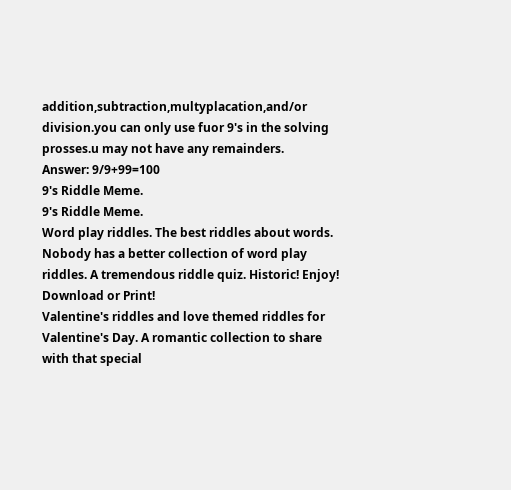addition,subtraction,multyplacation,and/or division.you can only use fuor 9's in the solving prosses.u may not have any remainders.
Answer: 9/9+99=100
9's Riddle Meme.
9's Riddle Meme.
Word play riddles. The best riddles about words. Nobody has a better collection of word play riddles. A tremendous riddle quiz. Historic! Enjoy! Download or Print!
Valentine's riddles and love themed riddles for Valentine's Day. A romantic collection to share with that special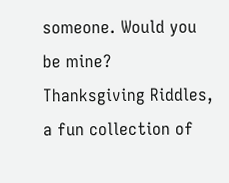someone. Would you be mine?
Thanksgiving Riddles, a fun collection of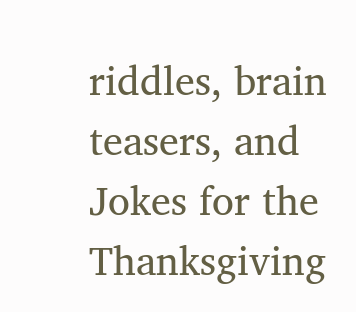riddles, brain teasers, and Jokes for the Thanksgiving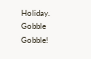Holiday. Gobble Gobble!